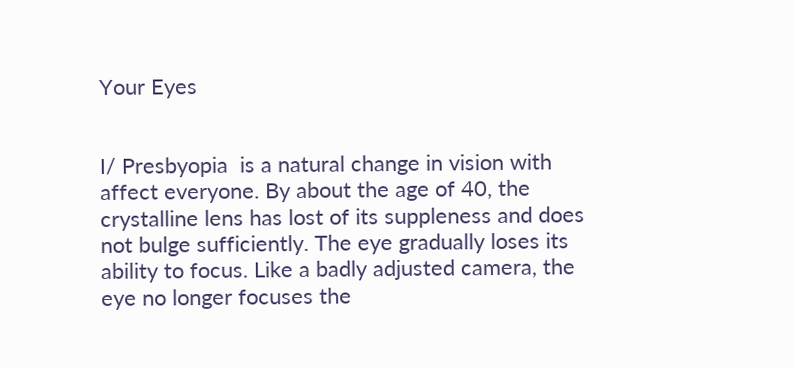Your Eyes


I/ Presbyopia  is a natural change in vision with affect everyone. By about the age of 40, the crystalline lens has lost of its suppleness and does not bulge sufficiently. The eye gradually loses its ability to focus. Like a badly adjusted camera, the eye no longer focuses the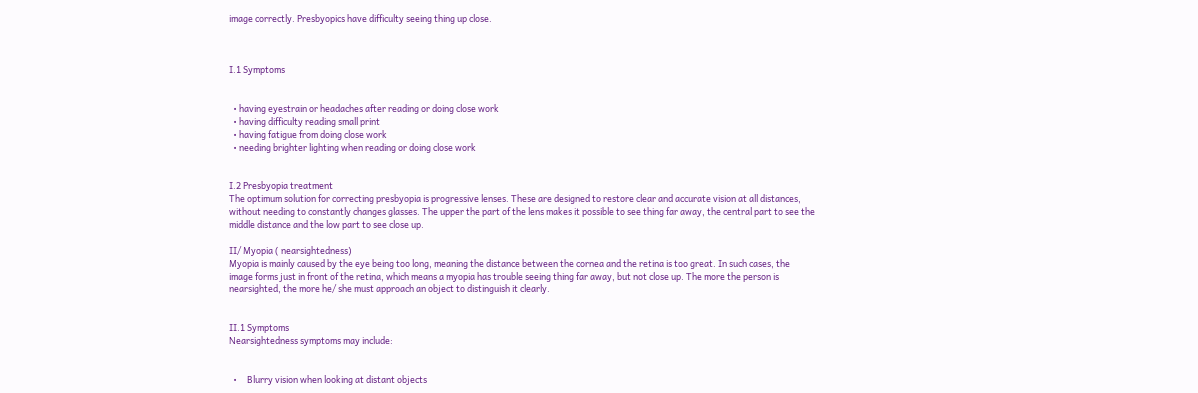image correctly. Presbyopics have difficulty seeing thing up close.



I.1 Symptoms


  • having eyestrain or headaches after reading or doing close work
  • having difficulty reading small print
  • having fatigue from doing close work
  • needing brighter lighting when reading or doing close work


I.2 Presbyopia treatment
The optimum solution for correcting presbyopia is progressive lenses. These are designed to restore clear and accurate vision at all distances, without needing to constantly changes glasses. The upper the part of the lens makes it possible to see thing far away, the central part to see the middle distance and the low part to see close up.

II/ Myopia ( nearsightedness)
Myopia is mainly caused by the eye being too long, meaning the distance between the cornea and the retina is too great. In such cases, the image forms just in front of the retina, which means a myopia has trouble seeing thing far away, but not close up. The more the person is nearsighted, the more he/ she must approach an object to distinguish it clearly.


II.1 Symptoms
Nearsightedness symptoms may include:


  •     Blurry vision when looking at distant objects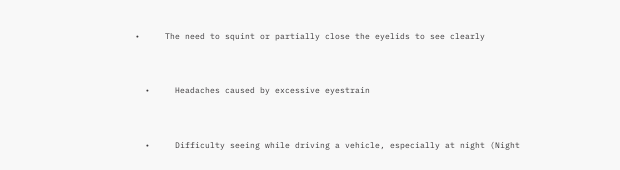•     The need to squint or partially close the eyelids to see clearly


  •     Headaches caused by excessive eyestrain


  •     Difficulty seeing while driving a vehicle, especially at night (Night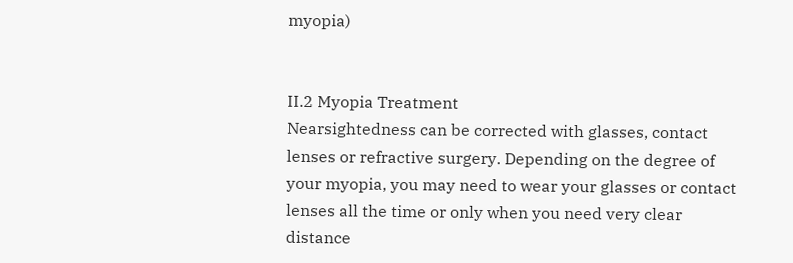myopia)


II.2 Myopia Treatment
Nearsightedness can be corrected with glasses, contact lenses or refractive surgery. Depending on the degree of your myopia, you may need to wear your glasses or contact lenses all the time or only when you need very clear distance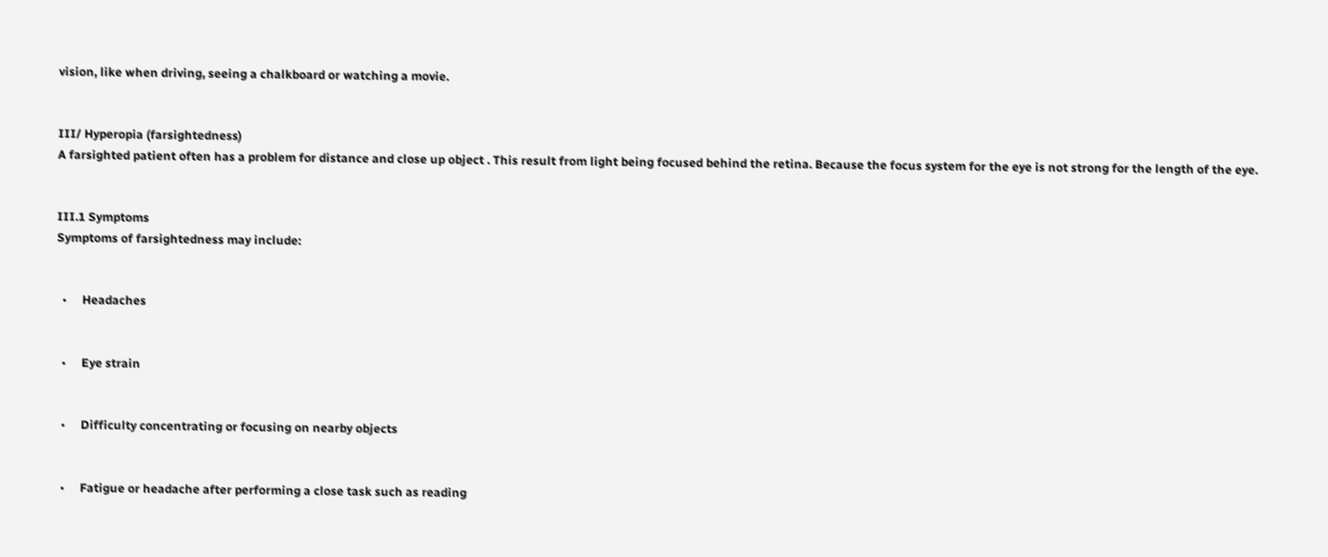vision, like when driving, seeing a chalkboard or watching a movie.


III/ Hyperopia (farsightedness)
A farsighted patient often has a problem for distance and close up object . This result from light being focused behind the retina. Because the focus system for the eye is not strong for the length of the eye.


III.1 Symptoms
Symptoms of farsightedness may include:


  •     Headaches


  •     Eye strain


  •     Difficulty concentrating or focusing on nearby objects


  •     Fatigue or headache after performing a close task such as reading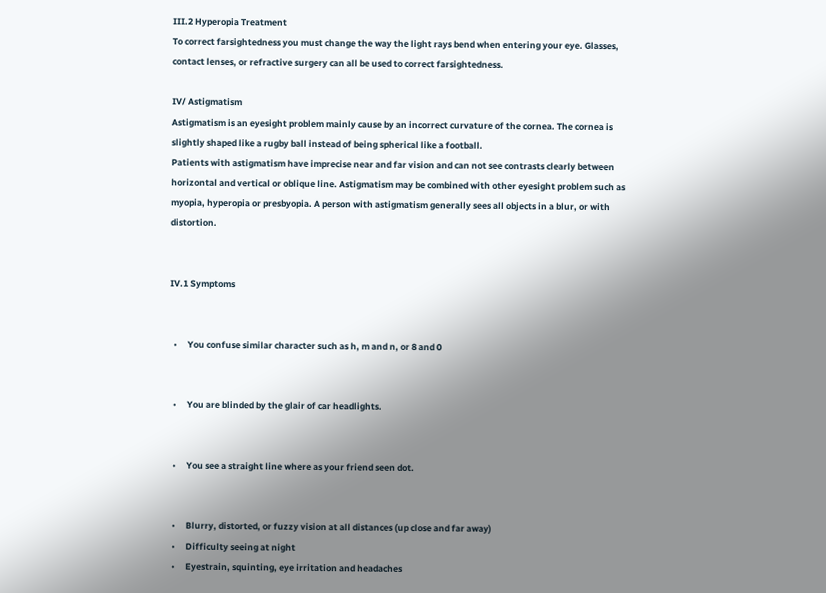III.2 Hyperopia Treatment
To correct farsightedness you must change the way the light rays bend when entering your eye. Glasses, contact lenses, or refractive surgery can all be used to correct farsightedness.

IV/ Astigmatism
Astigmatism is an eyesight problem mainly cause by an incorrect curvature of the cornea. The cornea is slightly shaped like a rugby ball instead of being spherical like a football.
Patients with astigmatism have imprecise near and far vision and can not see contrasts clearly between horizontal and vertical or oblique line. Astigmatism may be combined with other eyesight problem such as myopia, hyperopia or presbyopia. A person with astigmatism generally sees all objects in a blur, or with distortion.


IV.1 Symptoms


  •     You confuse similar character such as h, m and n, or 8 and 0


  •     You are blinded by the glair of car headlights.


  •     You see a straight line where as your friend seen dot.


  •     Blurry, distorted, or fuzzy vision at all distances (up close and far away)
  •     Difficulty seeing at night
  •     Eyestrain, squinting, eye irritation and headaches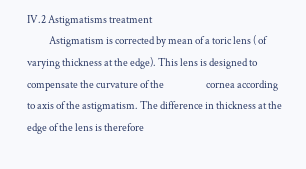IV.2 Astigmatisms treatment
           Astigmatism is corrected by mean of a toric lens ( of varying thickness at the edge). This lens is designed to compensate the curvature of the                     cornea according to axis of the astigmatism. The difference in thickness at the edge of the lens is therefore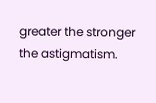greater the stronger the astigmatism.